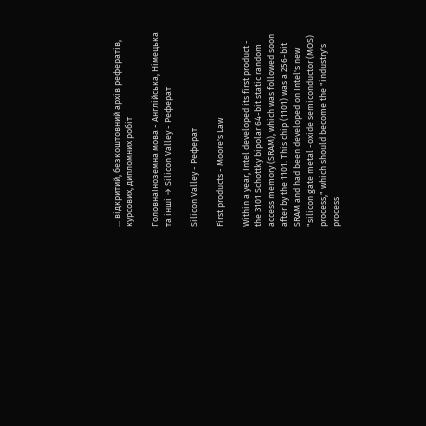... відкритий, безкоштовний архів рефератів, курсових, дипломних робіт

ГоловнаІноземна мова - Англійська, Німецька та інші → Silicon Valley - Реферат

Silicon Valley - Реферат

First products - Moore's Law

Within a year, Intel developed its first product - the 3101 Schottky bipolar 64-bit static random access memory (SRAM), which was followed soon after by the 1101. This chip (1101) was a 256-bit SRAM and had been developed on Intel's new "silicon gate metal -oxide semiconductor (MOS) process," which should become the "industry's process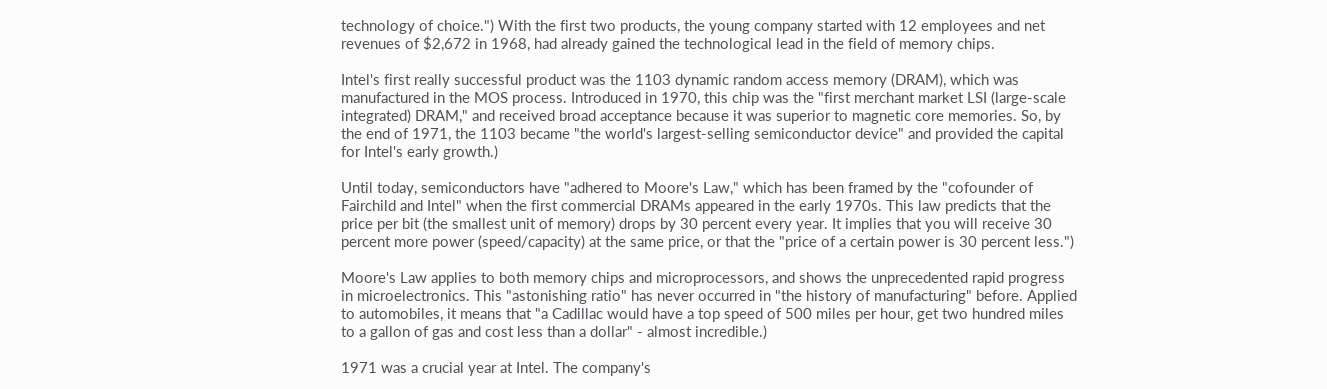technology of choice.") With the first two products, the young company started with 12 employees and net revenues of $2,672 in 1968, had already gained the technological lead in the field of memory chips.

Intel's first really successful product was the 1103 dynamic random access memory (DRAM), which was manufactured in the MOS process. Introduced in 1970, this chip was the "first merchant market LSI (large-scale integrated) DRAM," and received broad acceptance because it was superior to magnetic core memories. So, by the end of 1971, the 1103 became "the world's largest-selling semiconductor device" and provided the capital for Intel's early growth.)

Until today, semiconductors have "adhered to Moore's Law," which has been framed by the "cofounder of Fairchild and Intel" when the first commercial DRAMs appeared in the early 1970s. This law predicts that the price per bit (the smallest unit of memory) drops by 30 percent every year. It implies that you will receive 30 percent more power (speed/capacity) at the same price, or that the "price of a certain power is 30 percent less.")

Moore's Law applies to both memory chips and microprocessors, and shows the unprecedented rapid progress in microelectronics. This "astonishing ratio" has never occurred in "the history of manufacturing" before. Applied to automobiles, it means that "a Cadillac would have a top speed of 500 miles per hour, get two hundred miles to a gallon of gas and cost less than a dollar" - almost incredible.)

1971 was a crucial year at Intel. The company's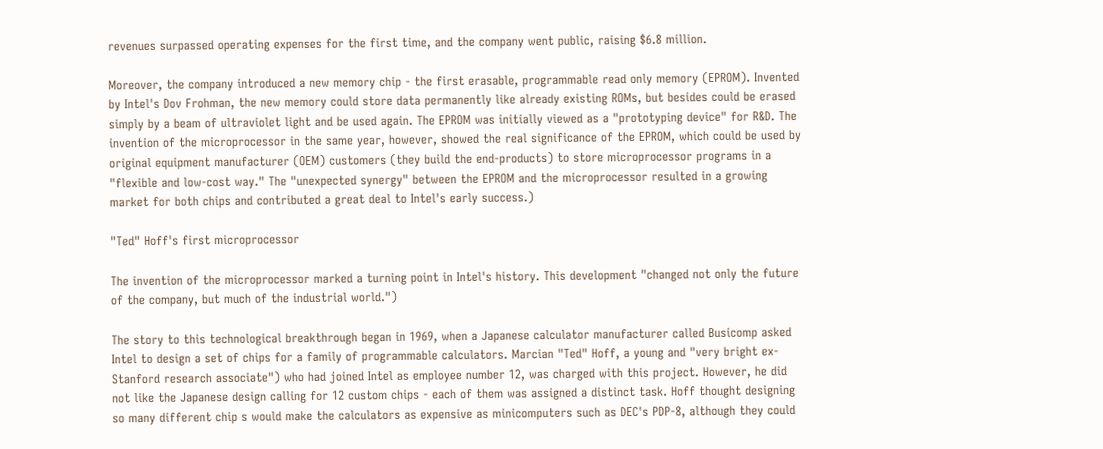revenues surpassed operating expenses for the first time, and the company went public, raising $6.8 million.

Moreover, the company introduced a new memory chip - the first erasable, programmable read only memory (EPROM). Invented by Intel's Dov Frohman, the new memory could store data permanently like already existing ROMs, but besides could be erased simply by a beam of ultraviolet light and be used again. The EPROM was initially viewed as a "prototyping device" for R&D. The invention of the microprocessor in the same year, however, showed the real significance of the EPROM, which could be used by original equipment manufacturer (OEM) customers (they build the end-products) to store microprocessor programs in a "flexible and low-cost way." The "unexpected synergy" between the EPROM and the microprocessor resulted in a growing market for both chips and contributed a great deal to Intel's early success.)

"Ted" Hoff's first microprocessor

The invention of the microprocessor marked a turning point in Intel's history. This development "changed not only the future of the company, but much of the industrial world.")

The story to this technological breakthrough began in 1969, when a Japanese calculator manufacturer called Busicomp asked Intel to design a set of chips for a family of programmable calculators. Marcian "Ted" Hoff, a young and "very bright ex-Stanford research associate") who had joined Intel as employee number 12, was charged with this project. However, he did not like the Japanese design calling for 12 custom chips - each of them was assigned a distinct task. Hoff thought designing so many different chip s would make the calculators as expensive as minicomputers such as DEC's PDP-8, although they could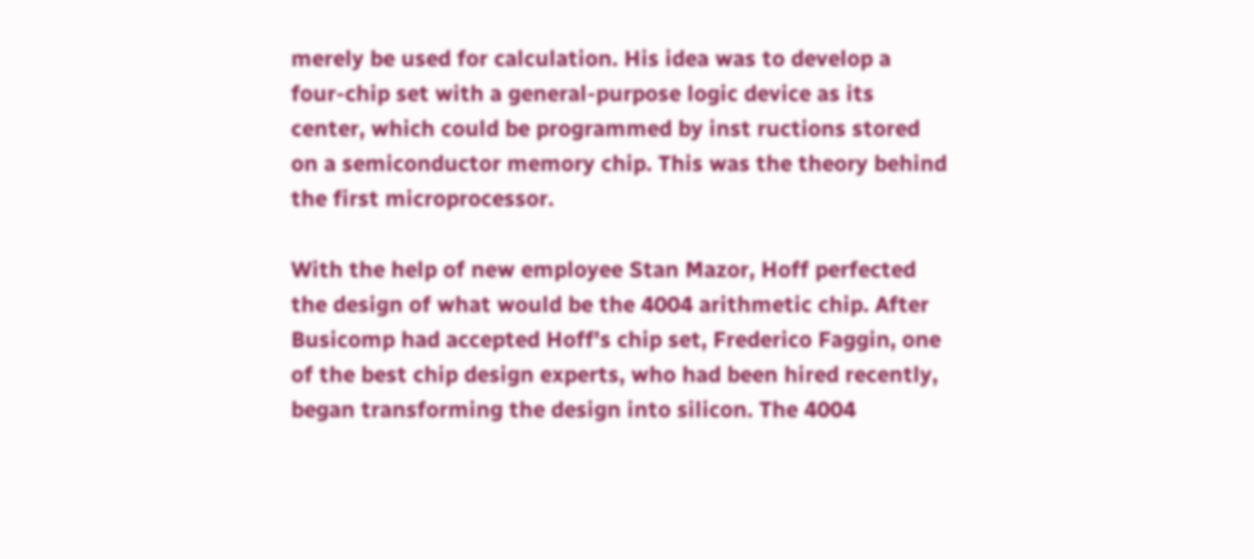merely be used for calculation. His idea was to develop a four-chip set with a general-purpose logic device as its center, which could be programmed by inst ructions stored on a semiconductor memory chip. This was the theory behind the first microprocessor.

With the help of new employee Stan Mazor, Hoff perfected the design of what would be the 4004 arithmetic chip. After Busicomp had accepted Hoff's chip set, Frederico Faggin, one of the best chip design experts, who had been hired recently, began transforming the design into silicon. The 4004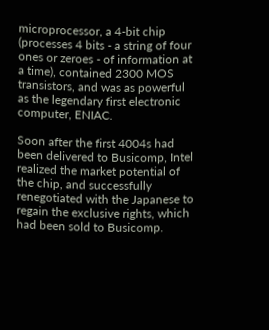microprocessor, a 4-bit chip (processes 4 bits - a string of four ones or zeroes - of information at a time), contained 2300 MOS transistors, and was as powerful as the legendary first electronic computer, ENIAC.

Soon after the first 4004s had been delivered to Busicomp, Intel realized the market potential of the chip, and successfully renegotiated with the Japanese to regain the exclusive rights, which had been sold to Busicomp.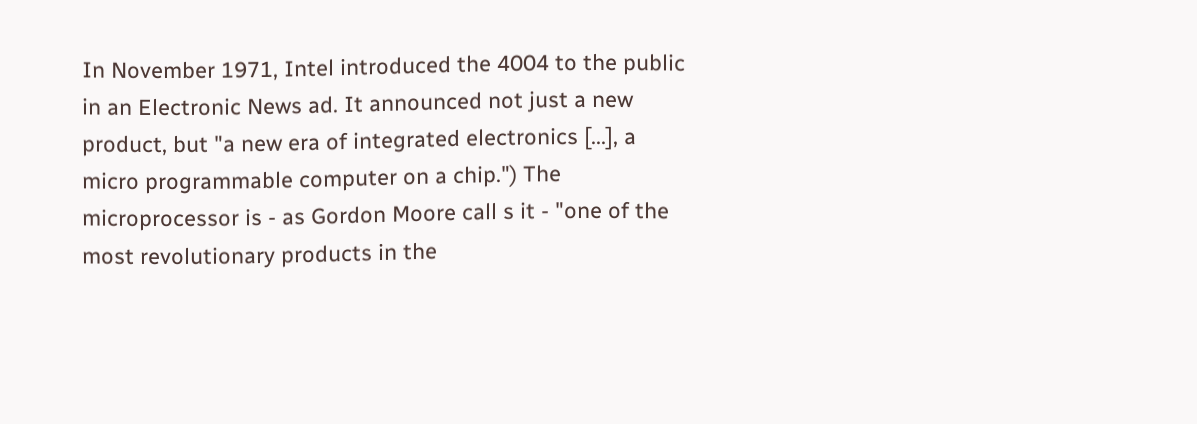In November 1971, Intel introduced the 4004 to the public in an Electronic News ad. It announced not just a new product, but "a new era of integrated electronics [...], a micro programmable computer on a chip.") The microprocessor is - as Gordon Moore call s it - "one of the most revolutionary products in the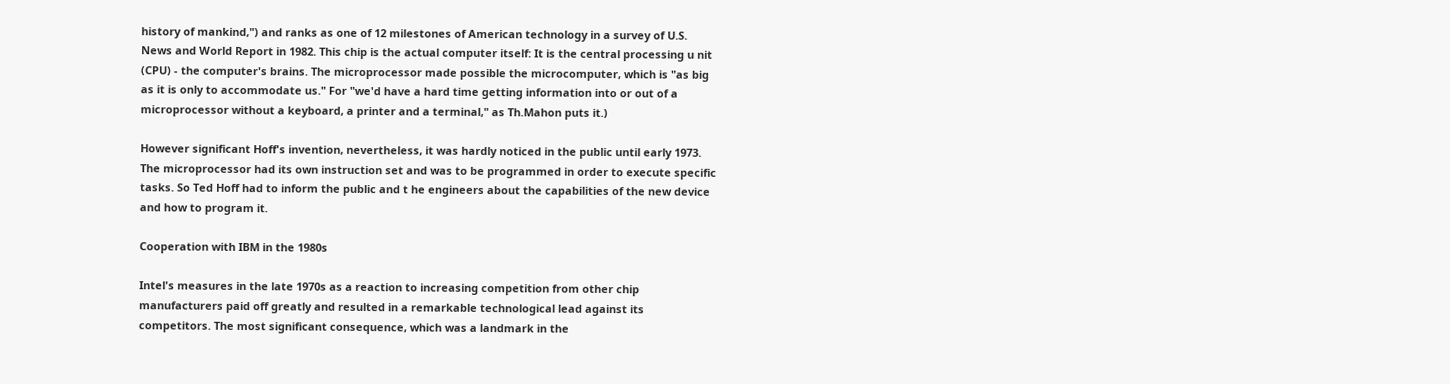history of mankind,") and ranks as one of 12 milestones of American technology in a survey of U.S. News and World Report in 1982. This chip is the actual computer itself: It is the central processing u nit (CPU) - the computer's brains. The microprocessor made possible the microcomputer, which is "as big as it is only to accommodate us." For "we'd have a hard time getting information into or out of a microprocessor without a keyboard, a printer and a terminal," as Th.Mahon puts it.)

However significant Hoff's invention, nevertheless, it was hardly noticed in the public until early 1973. The microprocessor had its own instruction set and was to be programmed in order to execute specific tasks. So Ted Hoff had to inform the public and t he engineers about the capabilities of the new device and how to program it.

Cooperation with IBM in the 1980s

Intel's measures in the late 1970s as a reaction to increasing competition from other chip manufacturers paid off greatly and resulted in a remarkable technological lead against its competitors. The most significant consequence, which was a landmark in the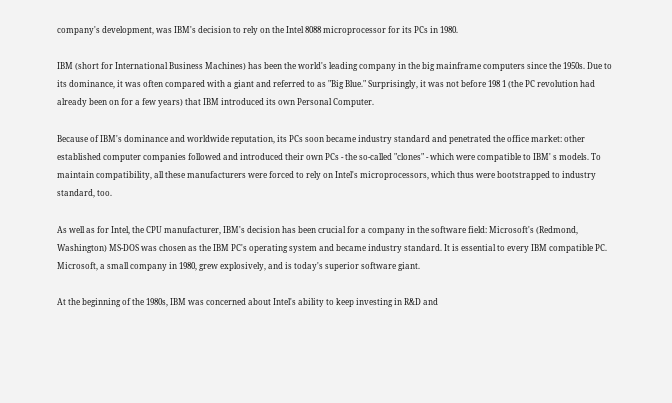company's development, was IBM's decision to rely on the Intel 8088 microprocessor for its PCs in 1980.

IBM (short for International Business Machines) has been the world's leading company in the big mainframe computers since the 1950s. Due to its dominance, it was often compared with a giant and referred to as "Big Blue." Surprisingly, it was not before 198 1 (the PC revolution had already been on for a few years) that IBM introduced its own Personal Computer.

Because of IBM's dominance and worldwide reputation, its PCs soon became industry standard and penetrated the office market: other established computer companies followed and introduced their own PCs - the so-called "clones" - which were compatible to IBM' s models. To maintain compatibility, all these manufacturers were forced to rely on Intel's microprocessors, which thus were bootstrapped to industry standard, too.

As well as for Intel, the CPU manufacturer, IBM's decision has been crucial for a company in the software field: Microsoft's (Redmond, Washington) MS-DOS was chosen as the IBM PC's operating system and became industry standard. It is essential to every IBM compatible PC. Microsoft, a small company in 1980, grew explosively, and is today's superior software giant.

At the beginning of the 1980s, IBM was concerned about Intel's ability to keep investing in R&D and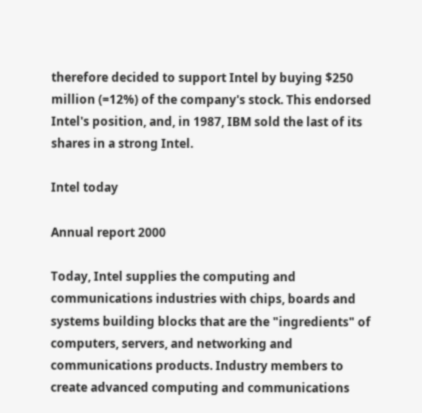therefore decided to support Intel by buying $250 million (=12%) of the company's stock. This endorsed Intel's position, and, in 1987, IBM sold the last of its shares in a strong Intel.

Intel today

Annual report 2000

Today, Intel supplies the computing and communications industries with chips, boards and systems building blocks that are the "ingredients" of computers, servers, and networking and communications products. Industry members to create advanced computing and communications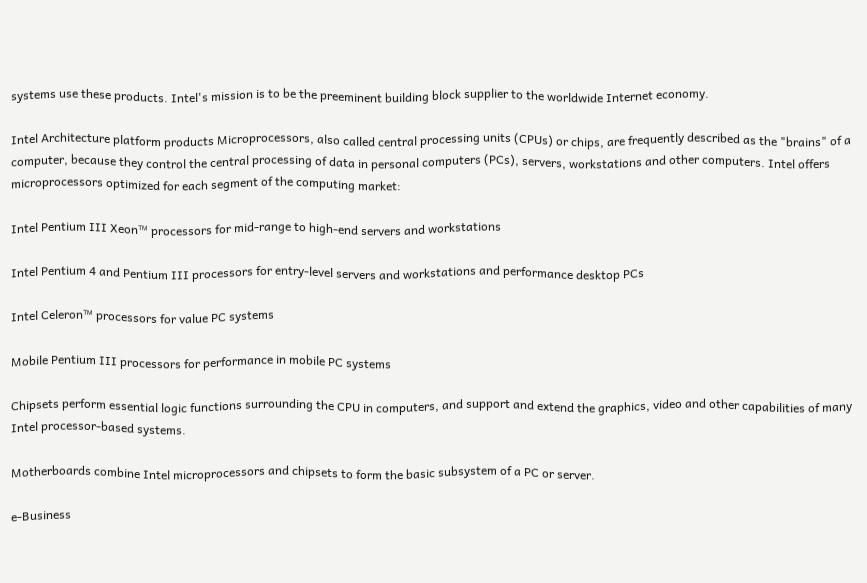systems use these products. Intel's mission is to be the preeminent building block supplier to the worldwide Internet economy.

Intel Architecture platform products Microprocessors, also called central processing units (CPUs) or chips, are frequently described as the "brains" of a computer, because they control the central processing of data in personal computers (PCs), servers, workstations and other computers. Intel offers microprocessors optimized for each segment of the computing market:

Intel Pentium III Xeon™ processors for mid-range to high-end servers and workstations

Intel Pentium 4 and Pentium III processors for entry-level servers and workstations and performance desktop PCs

Intel Celeron™ processors for value PC systems

Mobile Pentium III processors for performance in mobile PC systems

Chipsets perform essential logic functions surrounding the CPU in computers, and support and extend the graphics, video and other capabilities of many Intel processor-based systems.

Motherboards combine Intel microprocessors and chipsets to form the basic subsystem of a PC or server.

e-Business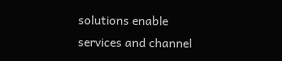solutions enable services and channel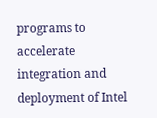programs to accelerate integration and deployment of Intel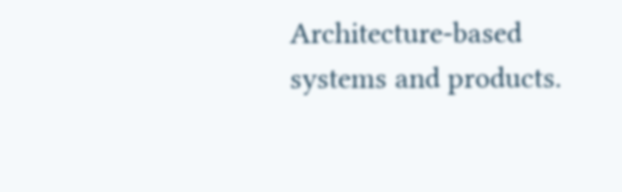Architecture-based systems and products.